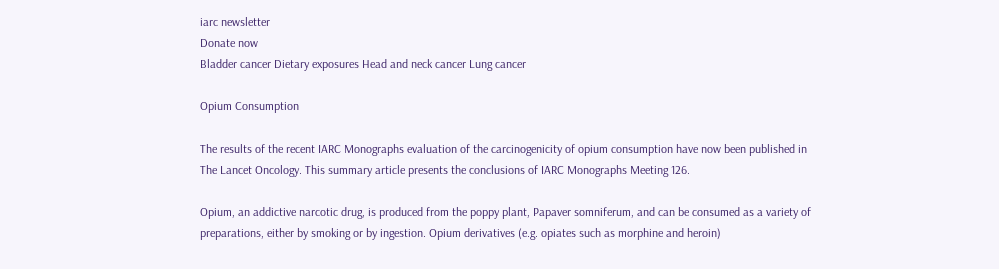iarc newsletter
Donate now
Bladder cancer Dietary exposures Head and neck cancer Lung cancer

Opium Consumption

The results of the recent IARC Monographs evaluation of the carcinogenicity of opium consumption have now been published in The Lancet Oncology. This summary article presents the conclusions of IARC Monographs Meeting 126.

Opium, an addictive narcotic drug, is produced from the poppy plant, Papaver somniferum, and can be consumed as a variety of preparations, either by smoking or by ingestion. Opium derivatives (e.g. opiates such as morphine and heroin)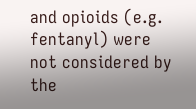and opioids (e.g. fentanyl) were not considered by the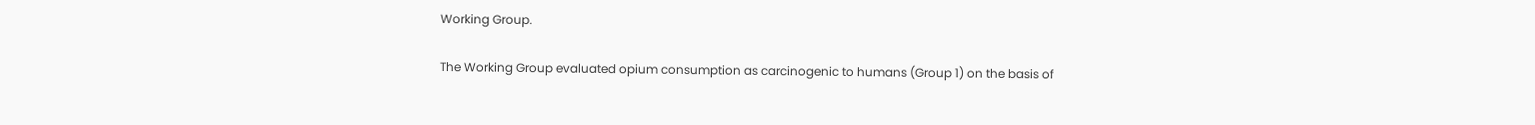Working Group.

The Working Group evaluated opium consumption as carcinogenic to humans (Group 1) on the basis of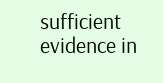sufficient evidence in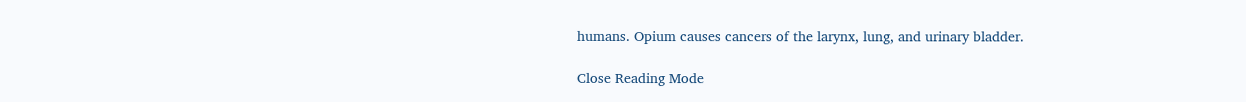humans. Opium causes cancers of the larynx, lung, and urinary bladder.

Close Reading Mode